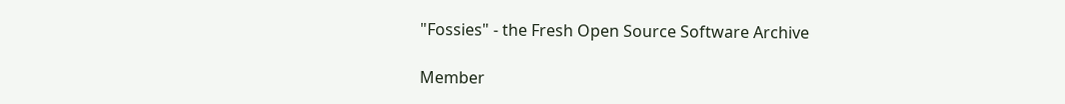"Fossies" - the Fresh Open Source Software Archive

Member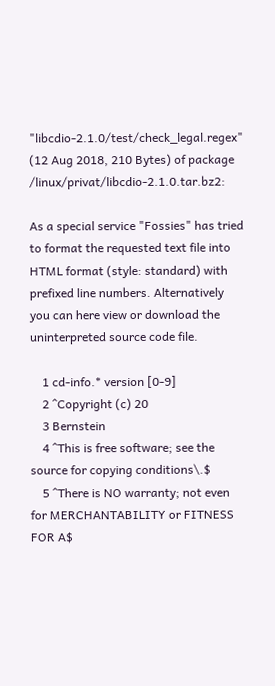"libcdio-2.1.0/test/check_legal.regex" (12 Aug 2018, 210 Bytes) of package /linux/privat/libcdio-2.1.0.tar.bz2:

As a special service "Fossies" has tried to format the requested text file into HTML format (style: standard) with prefixed line numbers. Alternatively you can here view or download the uninterpreted source code file.

    1 cd-info.* version [0-9]
    2 ^Copyright (c) 20
    3 Bernstein
    4 ^This is free software; see the source for copying conditions\.$
    5 ^There is NO warranty; not even for MERCHANTABILITY or FITNESS FOR A$